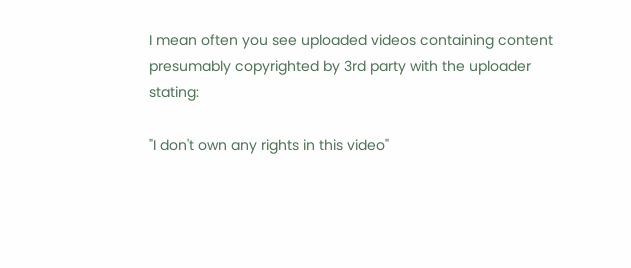I mean often you see uploaded videos containing content presumably copyrighted by 3rd party with the uploader stating:

"I don't own any rights in this video"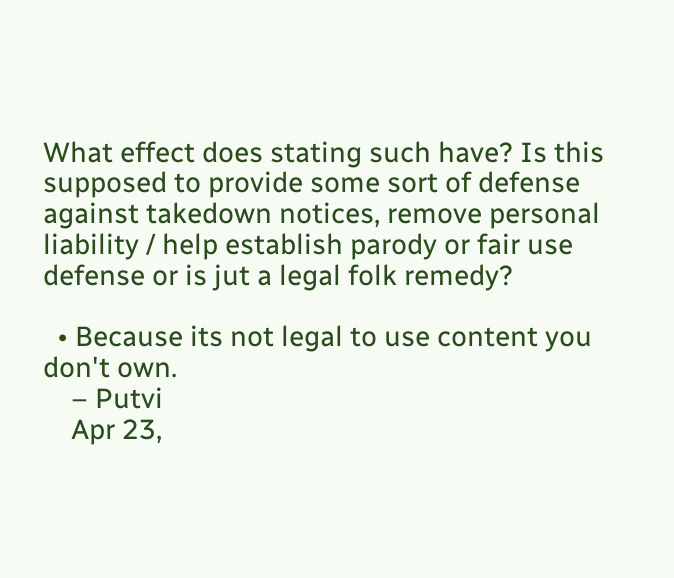What effect does stating such have? Is this supposed to provide some sort of defense against takedown notices, remove personal liability / help establish parody or fair use defense or is jut a legal folk remedy?

  • Because its not legal to use content you don't own.
    – Putvi
    Apr 23,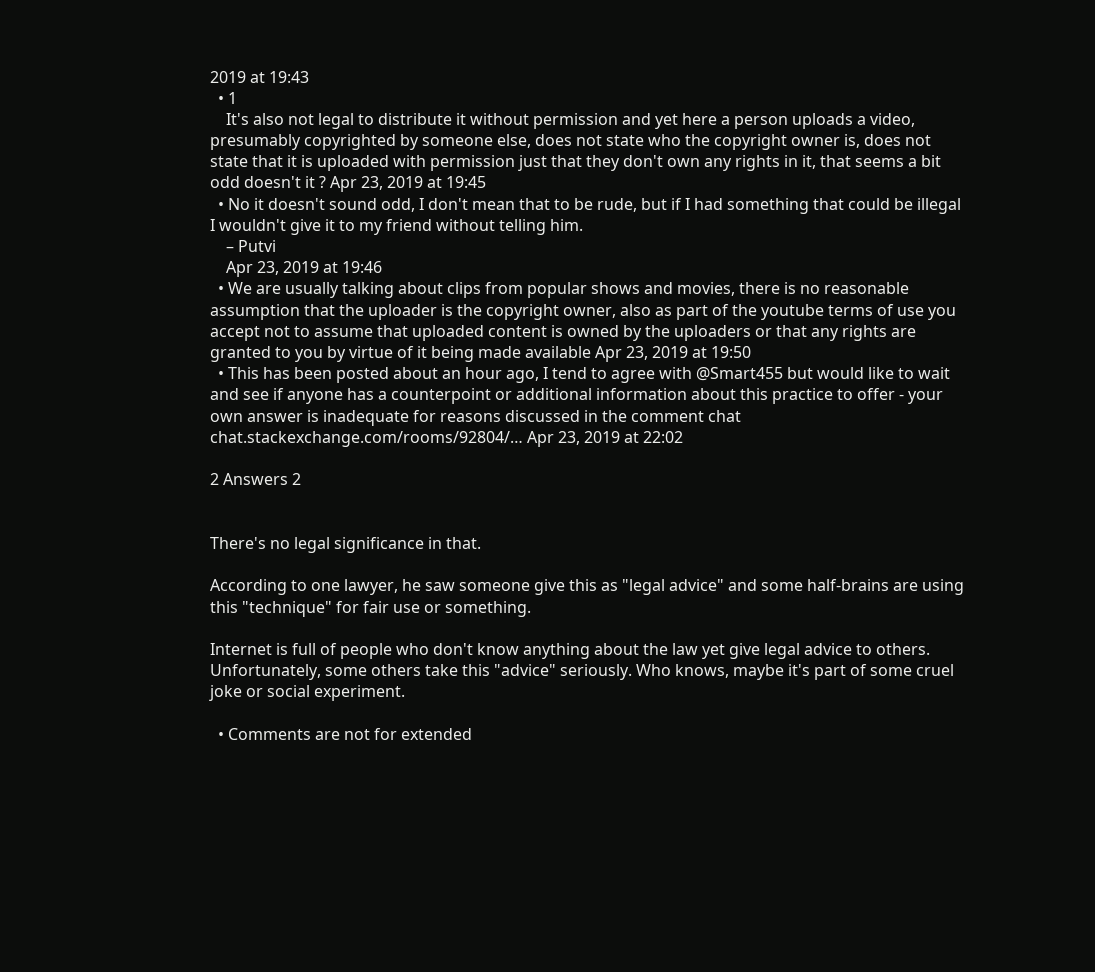2019 at 19:43
  • 1
    It's also not legal to distribute it without permission and yet here a person uploads a video, presumably copyrighted by someone else, does not state who the copyright owner is, does not state that it is uploaded with permission just that they don't own any rights in it, that seems a bit odd doesn't it ? Apr 23, 2019 at 19:45
  • No it doesn't sound odd, I don't mean that to be rude, but if I had something that could be illegal I wouldn't give it to my friend without telling him.
    – Putvi
    Apr 23, 2019 at 19:46
  • We are usually talking about clips from popular shows and movies, there is no reasonable assumption that the uploader is the copyright owner, also as part of the youtube terms of use you accept not to assume that uploaded content is owned by the uploaders or that any rights are granted to you by virtue of it being made available Apr 23, 2019 at 19:50
  • This has been posted about an hour ago, I tend to agree with @Smart455 but would like to wait and see if anyone has a counterpoint or additional information about this practice to offer - your own answer is inadequate for reasons discussed in the comment chat chat.stackexchange.com/rooms/92804/… Apr 23, 2019 at 22:02

2 Answers 2


There's no legal significance in that.

According to one lawyer, he saw someone give this as "legal advice" and some half-brains are using this "technique" for fair use or something.

Internet is full of people who don't know anything about the law yet give legal advice to others. Unfortunately, some others take this "advice" seriously. Who knows, maybe it's part of some cruel joke or social experiment.

  • Comments are not for extended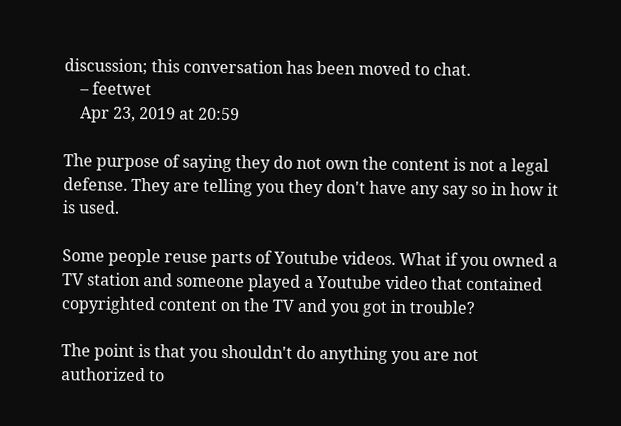discussion; this conversation has been moved to chat.
    – feetwet
    Apr 23, 2019 at 20:59

The purpose of saying they do not own the content is not a legal defense. They are telling you they don't have any say so in how it is used.

Some people reuse parts of Youtube videos. What if you owned a TV station and someone played a Youtube video that contained copyrighted content on the TV and you got in trouble?

The point is that you shouldn't do anything you are not authorized to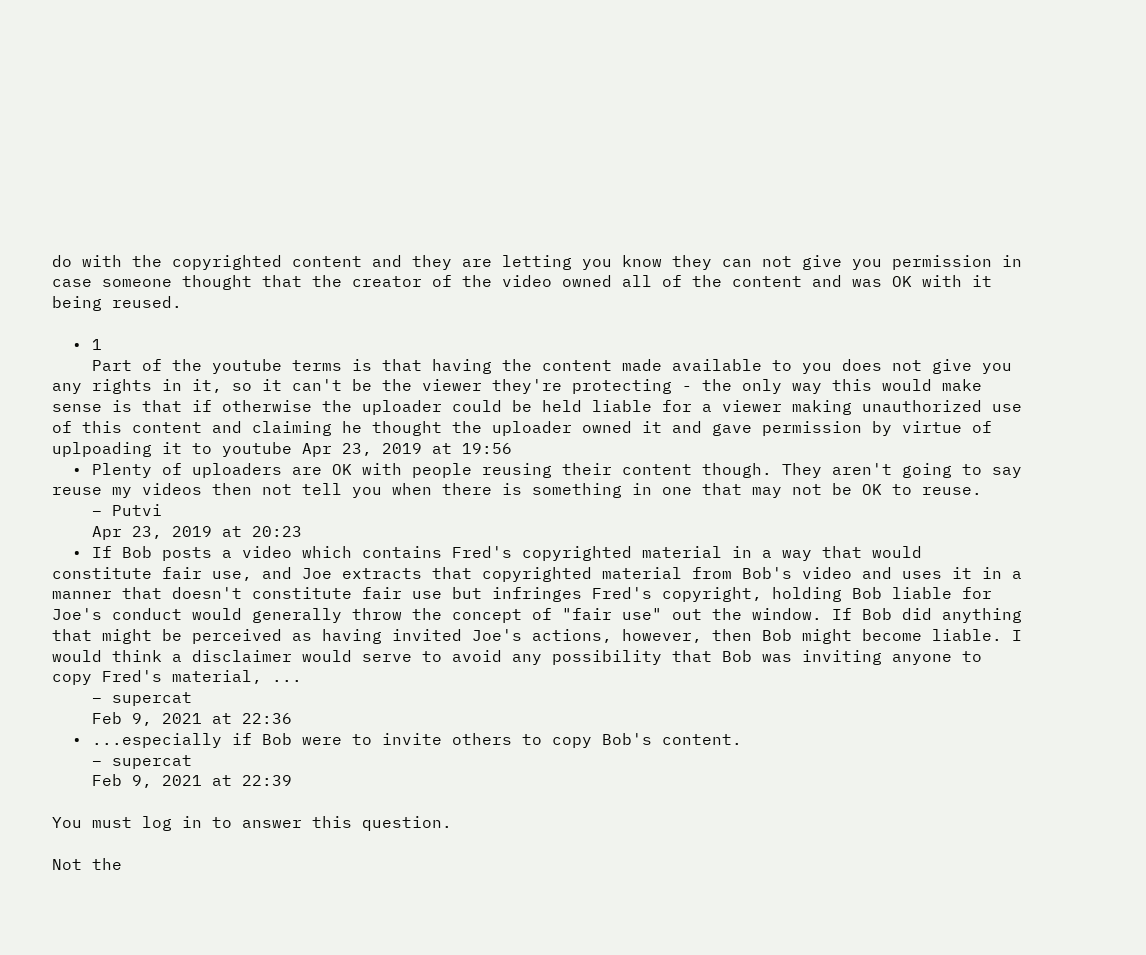do with the copyrighted content and they are letting you know they can not give you permission in case someone thought that the creator of the video owned all of the content and was OK with it being reused.

  • 1
    Part of the youtube terms is that having the content made available to you does not give you any rights in it, so it can't be the viewer they're protecting - the only way this would make sense is that if otherwise the uploader could be held liable for a viewer making unauthorized use of this content and claiming he thought the uploader owned it and gave permission by virtue of uplpoading it to youtube Apr 23, 2019 at 19:56
  • Plenty of uploaders are OK with people reusing their content though. They aren't going to say reuse my videos then not tell you when there is something in one that may not be OK to reuse.
    – Putvi
    Apr 23, 2019 at 20:23
  • If Bob posts a video which contains Fred's copyrighted material in a way that would constitute fair use, and Joe extracts that copyrighted material from Bob's video and uses it in a manner that doesn't constitute fair use but infringes Fred's copyright, holding Bob liable for Joe's conduct would generally throw the concept of "fair use" out the window. If Bob did anything that might be perceived as having invited Joe's actions, however, then Bob might become liable. I would think a disclaimer would serve to avoid any possibility that Bob was inviting anyone to copy Fred's material, ...
    – supercat
    Feb 9, 2021 at 22:36
  • ...especially if Bob were to invite others to copy Bob's content.
    – supercat
    Feb 9, 2021 at 22:39

You must log in to answer this question.

Not the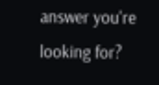answer you're looking for?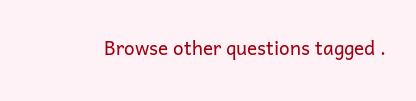Browse other questions tagged .